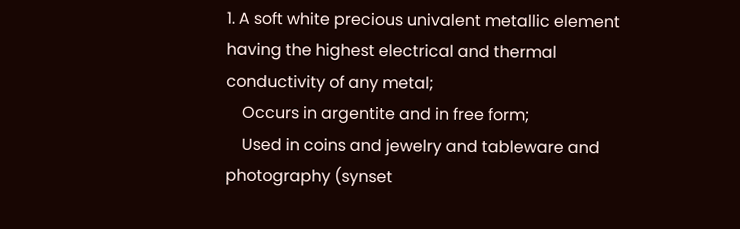1. A soft white precious univalent metallic element having the highest electrical and thermal conductivity of any metal;
    Occurs in argentite and in free form;
    Used in coins and jewelry and tableware and photography (synset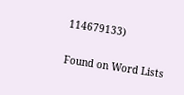114679133)

Found on Word Lists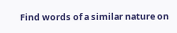Find words of a similar nature on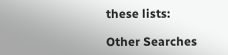these lists:

Other Searches